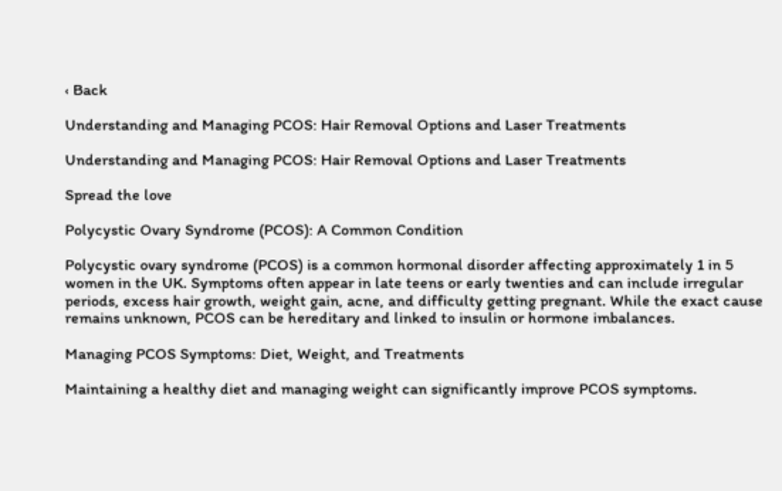‹ Back

Understanding and Managing PCOS: Hair Removal Options and Laser Treatments

Understanding and Managing PCOS: Hair Removal Options and Laser Treatments

Spread the love

Polycystic Ovary Syndrome (PCOS): A Common Condition

Polycystic ovary syndrome (PCOS) is a common hormonal disorder affecting approximately 1 in 5 women in the UK. Symptoms often appear in late teens or early twenties and can include irregular periods, excess hair growth, weight gain, acne, and difficulty getting pregnant. While the exact cause remains unknown, PCOS can be hereditary and linked to insulin or hormone imbalances.

Managing PCOS Symptoms: Diet, Weight, and Treatments

Maintaining a healthy diet and managing weight can significantly improve PCOS symptoms.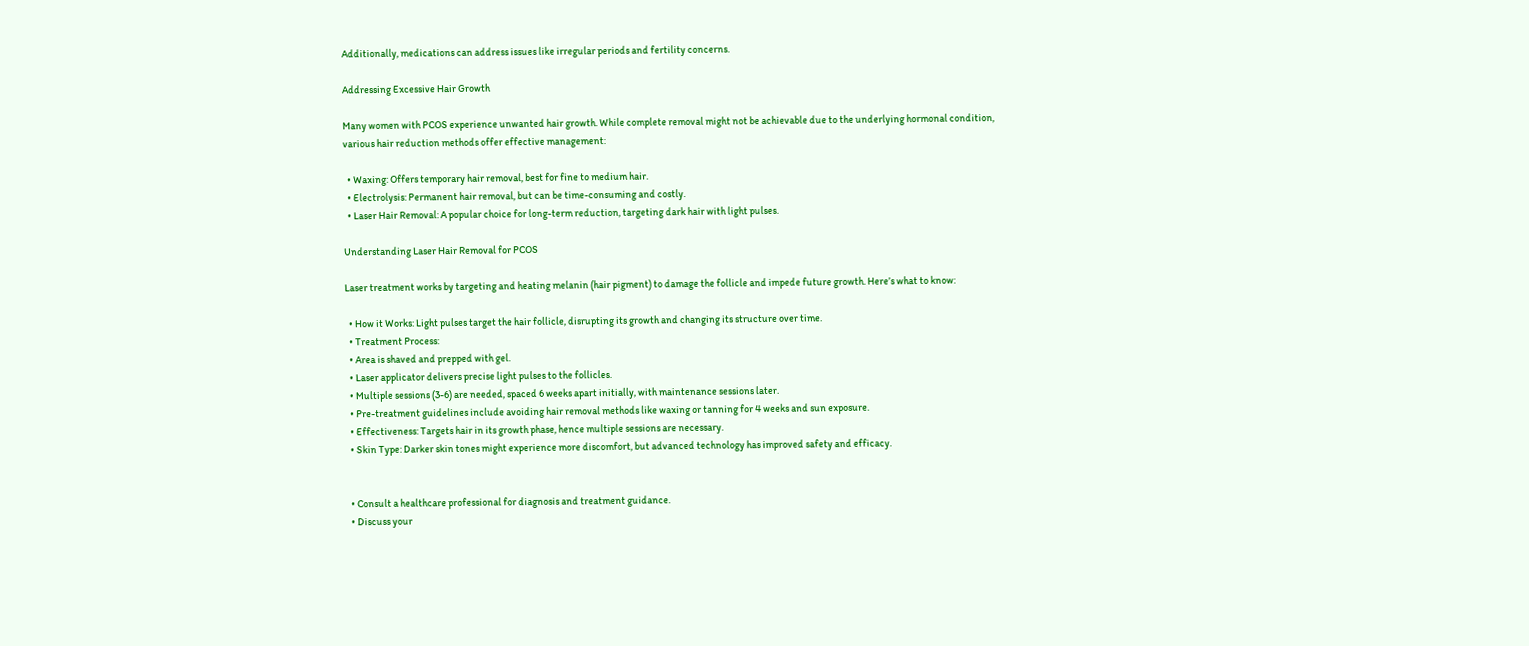Additionally, medications can address issues like irregular periods and fertility concerns.

Addressing Excessive Hair Growth

Many women with PCOS experience unwanted hair growth. While complete removal might not be achievable due to the underlying hormonal condition, various hair reduction methods offer effective management:

  • Waxing: Offers temporary hair removal, best for fine to medium hair.
  • Electrolysis: Permanent hair removal, but can be time-consuming and costly.
  • Laser Hair Removal: A popular choice for long-term reduction, targeting dark hair with light pulses.

Understanding Laser Hair Removal for PCOS

Laser treatment works by targeting and heating melanin (hair pigment) to damage the follicle and impede future growth. Here’s what to know:

  • How it Works: Light pulses target the hair follicle, disrupting its growth and changing its structure over time.
  • Treatment Process:
  • Area is shaved and prepped with gel.
  • Laser applicator delivers precise light pulses to the follicles.
  • Multiple sessions (3-6) are needed, spaced 6 weeks apart initially, with maintenance sessions later.
  • Pre-treatment guidelines include avoiding hair removal methods like waxing or tanning for 4 weeks and sun exposure.
  • Effectiveness: Targets hair in its growth phase, hence multiple sessions are necessary.
  • Skin Type: Darker skin tones might experience more discomfort, but advanced technology has improved safety and efficacy.


  • Consult a healthcare professional for diagnosis and treatment guidance.
  • Discuss your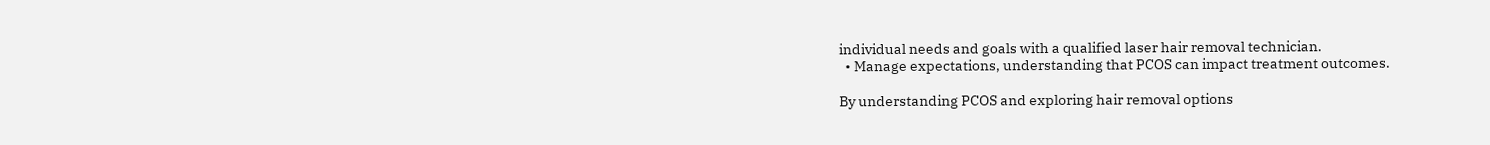individual needs and goals with a qualified laser hair removal technician.
  • Manage expectations, understanding that PCOS can impact treatment outcomes.

By understanding PCOS and exploring hair removal options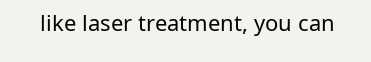like laser treatment, you can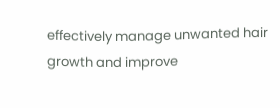effectively manage unwanted hair growth and improve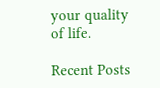your quality of life.

Recent Posts